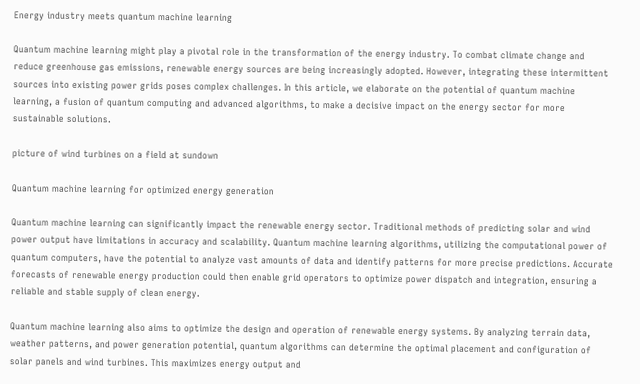Energy industry meets quantum machine learning

Quantum machine learning might play a pivotal role in the transformation of the energy industry. To combat climate change and reduce greenhouse gas emissions, renewable energy sources are being increasingly adopted. However, integrating these intermittent sources into existing power grids poses complex challenges. In this article, we elaborate on the potential of quantum machine learning, a fusion of quantum computing and advanced algorithms, to make a decisive impact on the energy sector for more sustainable solutions.

picture of wind turbines on a field at sundown

Quantum machine learning for optimized energy generation

Quantum machine learning can significantly impact the renewable energy sector. Traditional methods of predicting solar and wind power output have limitations in accuracy and scalability. Quantum machine learning algorithms, utilizing the computational power of quantum computers, have the potential to analyze vast amounts of data and identify patterns for more precise predictions. Accurate forecasts of renewable energy production could then enable grid operators to optimize power dispatch and integration, ensuring a reliable and stable supply of clean energy.

Quantum machine learning also aims to optimize the design and operation of renewable energy systems. By analyzing terrain data, weather patterns, and power generation potential, quantum algorithms can determine the optimal placement and configuration of solar panels and wind turbines. This maximizes energy output and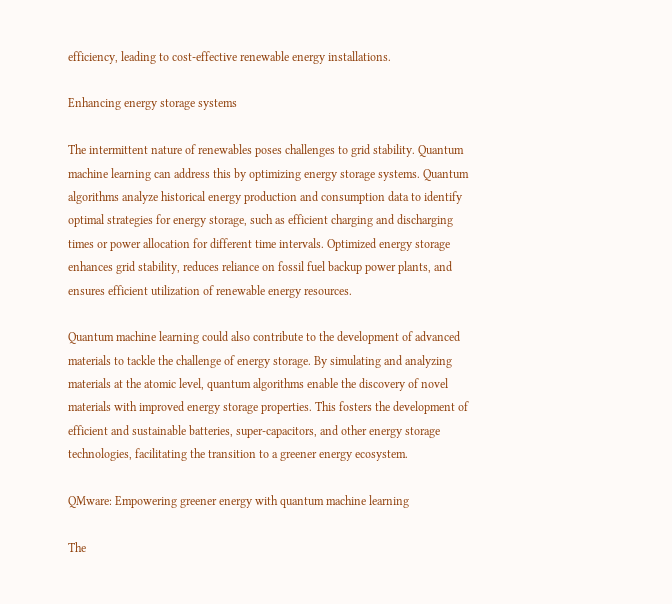efficiency, leading to cost-effective renewable energy installations.

Enhancing energy storage systems

The intermittent nature of renewables poses challenges to grid stability. Quantum machine learning can address this by optimizing energy storage systems. Quantum algorithms analyze historical energy production and consumption data to identify optimal strategies for energy storage, such as efficient charging and discharging times or power allocation for different time intervals. Optimized energy storage enhances grid stability, reduces reliance on fossil fuel backup power plants, and ensures efficient utilization of renewable energy resources.

Quantum machine learning could also contribute to the development of advanced materials to tackle the challenge of energy storage. By simulating and analyzing materials at the atomic level, quantum algorithms enable the discovery of novel materials with improved energy storage properties. This fosters the development of efficient and sustainable batteries, super-capacitors, and other energy storage technologies, facilitating the transition to a greener energy ecosystem.

QMware: Empowering greener energy with quantum machine learning

The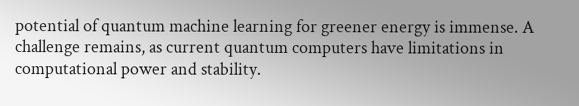potential of quantum machine learning for greener energy is immense. A challenge remains, as current quantum computers have limitations in computational power and stability.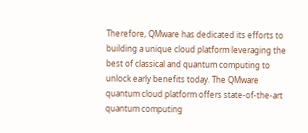Therefore, QMware has dedicated its efforts to building a unique cloud platform leveraging the best of classical and quantum computing to unlock early benefits today. The QMware quantum cloud platform offers state-of-the-art quantum computing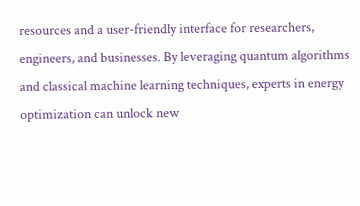resources and a user-friendly interface for researchers, engineers, and businesses. By leveraging quantum algorithms and classical machine learning techniques, experts in energy optimization can unlock new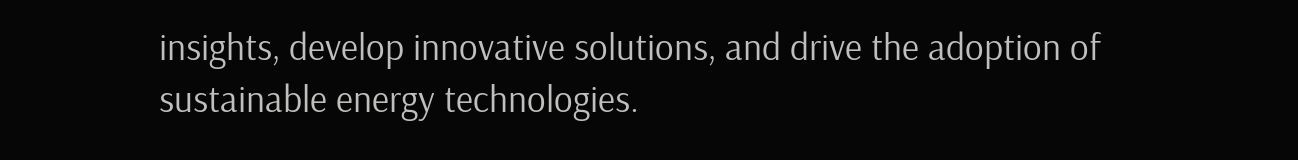insights, develop innovative solutions, and drive the adoption of sustainable energy technologies.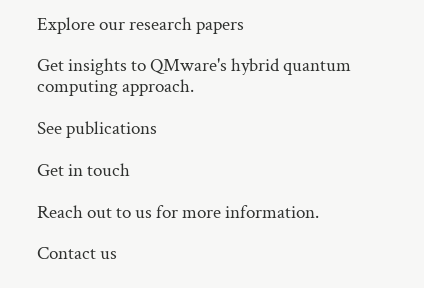Explore our research papers

Get insights to QMware's hybrid quantum computing approach.

See publications

Get in touch

Reach out to us for more information.

Contact us